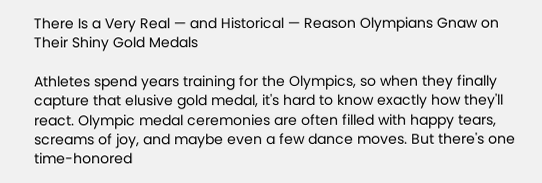There Is a Very Real — and Historical — Reason Olympians Gnaw on Their Shiny Gold Medals

Athletes spend years training for the Olympics, so when they finally capture that elusive gold medal, it's hard to know exactly how they'll react. Olympic medal ceremonies are often filled with happy tears, screams of joy, and maybe even a few dance moves. But there's one time-honored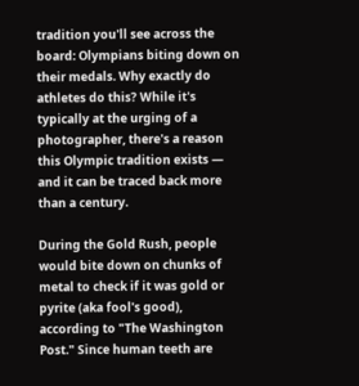tradition you'll see across the board: Olympians biting down on their medals. Why exactly do athletes do this? While it's typically at the urging of a photographer, there's a reason this Olympic tradition exists — and it can be traced back more than a century.

During the Gold Rush, people would bite down on chunks of metal to check if it was gold or pyrite (aka fool's good), according to "The Washington Post." Since human teeth are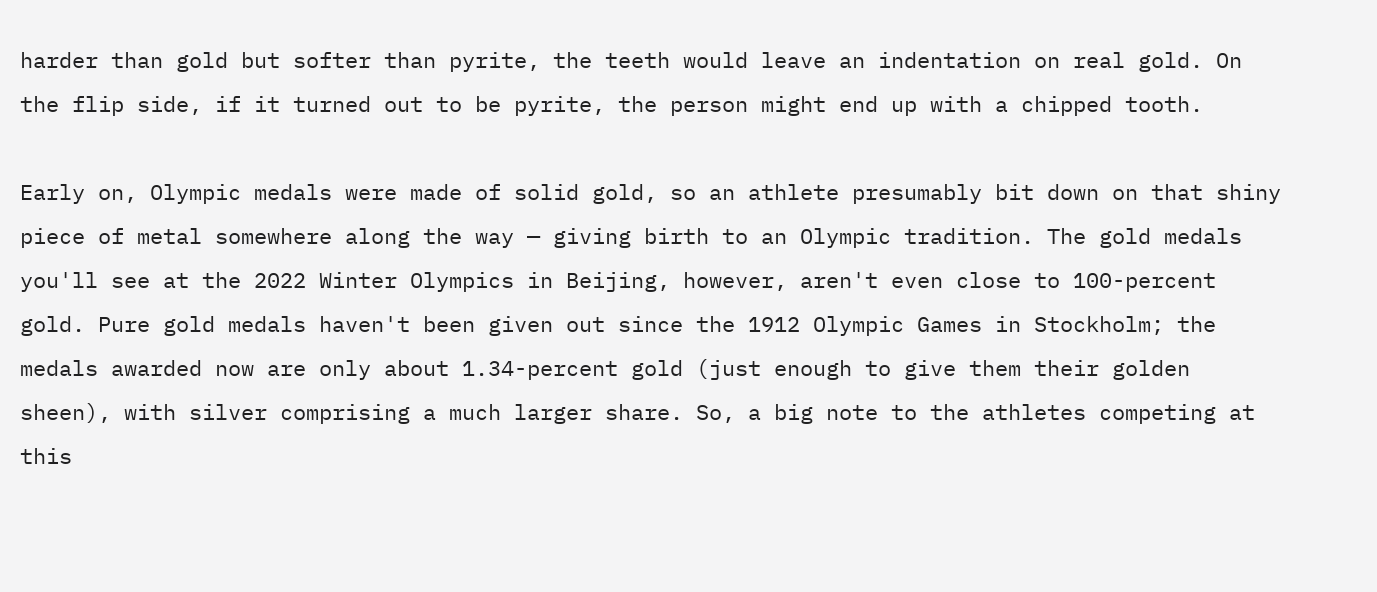harder than gold but softer than pyrite, the teeth would leave an indentation on real gold. On the flip side, if it turned out to be pyrite, the person might end up with a chipped tooth.

Early on, Olympic medals were made of solid gold, so an athlete presumably bit down on that shiny piece of metal somewhere along the way — giving birth to an Olympic tradition. The gold medals you'll see at the 2022 Winter Olympics in Beijing, however, aren't even close to 100-percent gold. Pure gold medals haven't been given out since the 1912 Olympic Games in Stockholm; the medals awarded now are only about 1.34-percent gold (just enough to give them their golden sheen), with silver comprising a much larger share. So, a big note to the athletes competing at this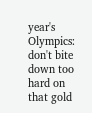year's Olympics: don't bite down too hard on that gold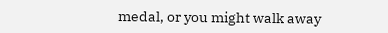medal, or you might walk away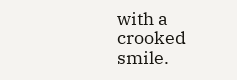with a crooked smile.